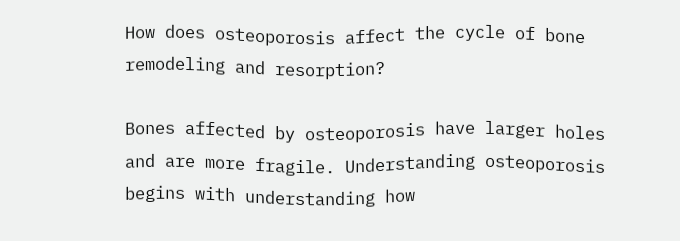How does osteoporosis affect the cycle of bone remodeling and resorption?

Bones affected by osteoporosis have larger holes and are more fragile. Understanding osteoporosis begins with understanding how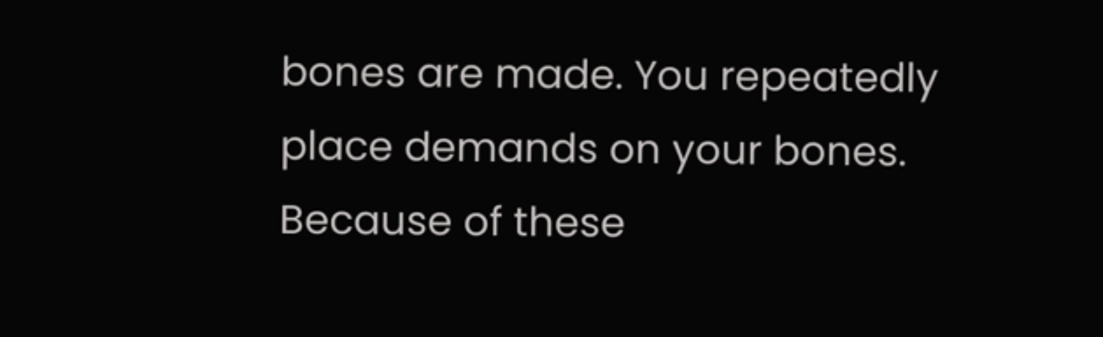bones are made. You repeatedly place demands on your bones. Because of these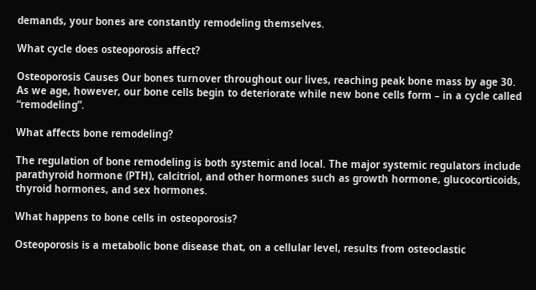demands, your bones are constantly remodeling themselves.

What cycle does osteoporosis affect?

Osteoporosis Causes Our bones turnover throughout our lives, reaching peak bone mass by age 30. As we age, however, our bone cells begin to deteriorate while new bone cells form – in a cycle called “remodeling”.

What affects bone remodeling?

The regulation of bone remodeling is both systemic and local. The major systemic regulators include parathyroid hormone (PTH), calcitriol, and other hormones such as growth hormone, glucocorticoids, thyroid hormones, and sex hormones.

What happens to bone cells in osteoporosis?

Osteoporosis is a metabolic bone disease that, on a cellular level, results from osteoclastic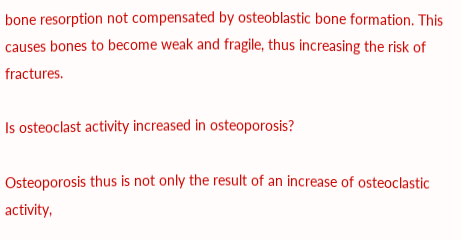bone resorption not compensated by osteoblastic bone formation. This causes bones to become weak and fragile, thus increasing the risk of fractures.

Is osteoclast activity increased in osteoporosis?

Osteoporosis thus is not only the result of an increase of osteoclastic activity,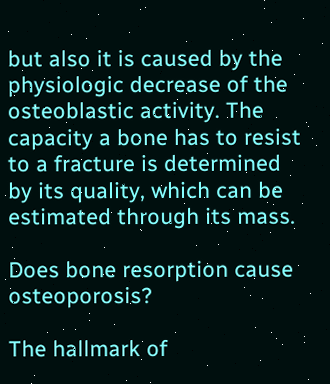but also it is caused by the physiologic decrease of the osteoblastic activity. The capacity a bone has to resist to a fracture is determined by its quality, which can be estimated through its mass.

Does bone resorption cause osteoporosis?

The hallmark of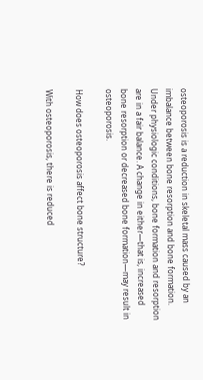osteoporosis is a reduction in skeletal mass caused by an imbalance between bone resorption and bone formation. Under physiologic conditions, bone formation and resorption are in a fair balance. A change in either—that is, increased bone resorption or decreased bone formation—may result in osteoporosis.

How does osteoporosis affect bone structure?

With osteoporosis, there is reduced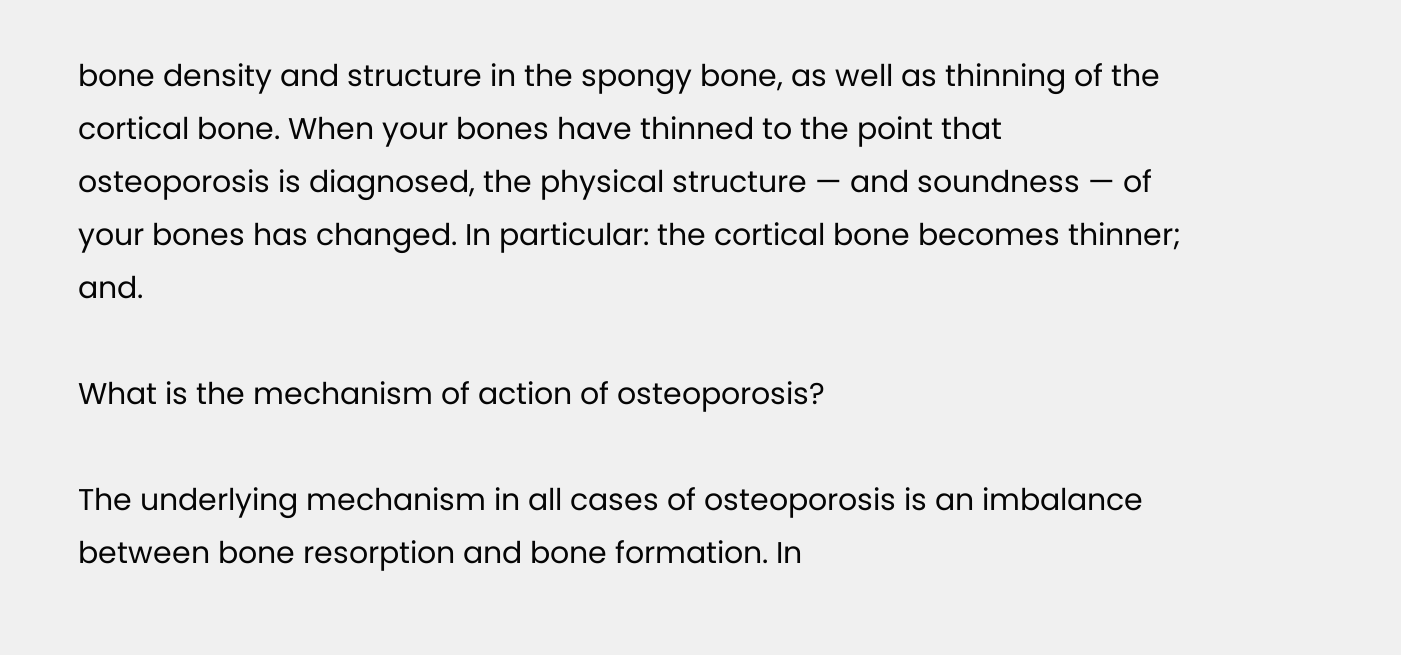bone density and structure in the spongy bone, as well as thinning of the cortical bone. When your bones have thinned to the point that osteoporosis is diagnosed, the physical structure — and soundness — of your bones has changed. In particular: the cortical bone becomes thinner; and.

What is the mechanism of action of osteoporosis?

The underlying mechanism in all cases of osteoporosis is an imbalance between bone resorption and bone formation. In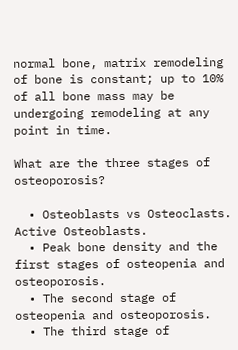normal bone, matrix remodeling of bone is constant; up to 10% of all bone mass may be undergoing remodeling at any point in time.

What are the three stages of osteoporosis?

  • Osteoblasts vs Osteoclasts. Active Osteoblasts.
  • Peak bone density and the first stages of osteopenia and osteoporosis.
  • The second stage of osteopenia and osteoporosis.
  • The third stage of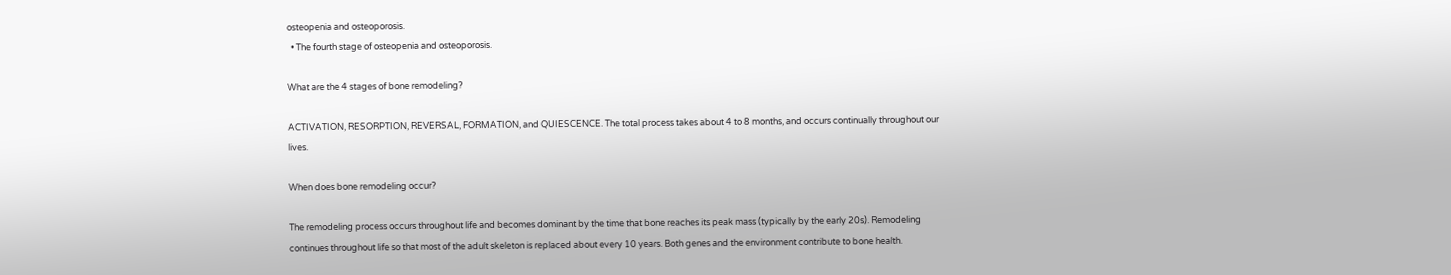osteopenia and osteoporosis.
  • The fourth stage of osteopenia and osteoporosis.

What are the 4 stages of bone remodeling?

ACTIVATION, RESORPTION, REVERSAL, FORMATION, and QUIESCENCE. The total process takes about 4 to 8 months, and occurs continually throughout our lives.

When does bone remodeling occur?

The remodeling process occurs throughout life and becomes dominant by the time that bone reaches its peak mass (typically by the early 20s). Remodeling continues throughout life so that most of the adult skeleton is replaced about every 10 years. Both genes and the environment contribute to bone health.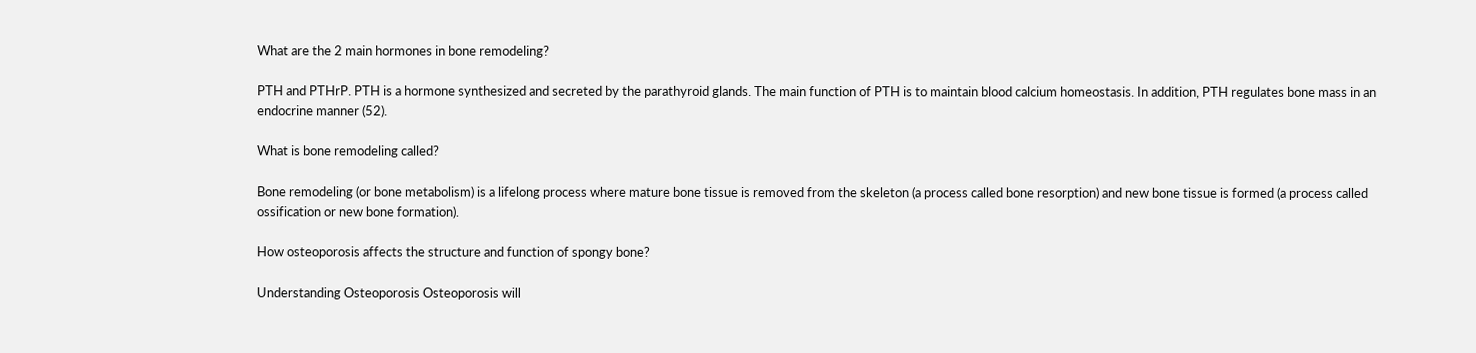What are the 2 main hormones in bone remodeling?

PTH and PTHrP. PTH is a hormone synthesized and secreted by the parathyroid glands. The main function of PTH is to maintain blood calcium homeostasis. In addition, PTH regulates bone mass in an endocrine manner (52).

What is bone remodeling called?

Bone remodeling (or bone metabolism) is a lifelong process where mature bone tissue is removed from the skeleton (a process called bone resorption) and new bone tissue is formed (a process called ossification or new bone formation).

How osteoporosis affects the structure and function of spongy bone?

Understanding Osteoporosis Osteoporosis will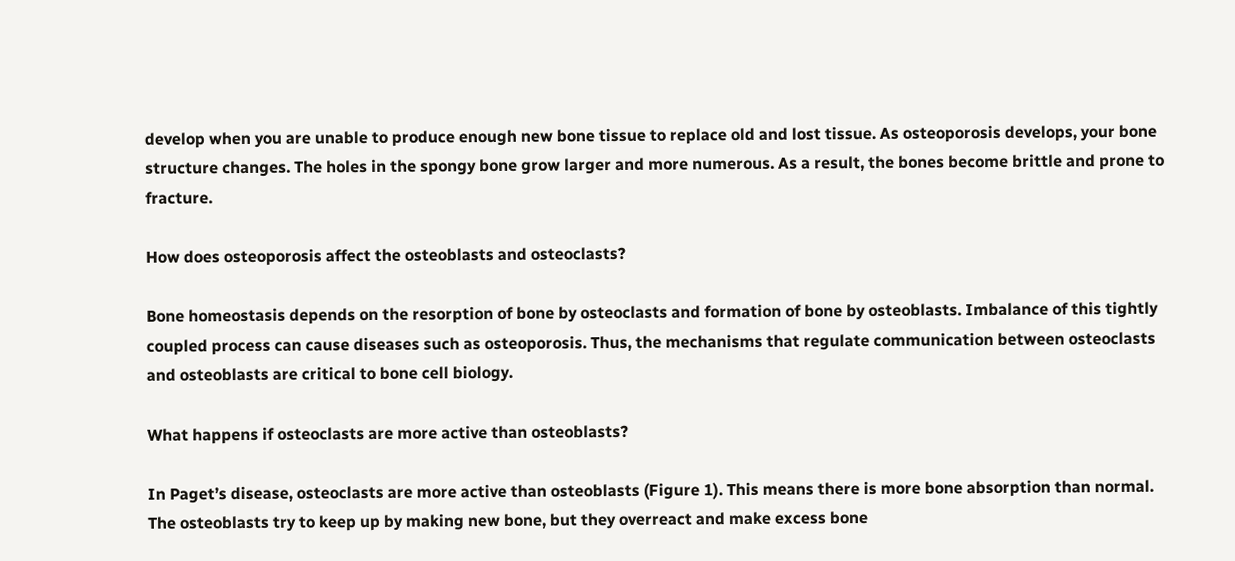develop when you are unable to produce enough new bone tissue to replace old and lost tissue. As osteoporosis develops, your bone structure changes. The holes in the spongy bone grow larger and more numerous. As a result, the bones become brittle and prone to fracture.

How does osteoporosis affect the osteoblasts and osteoclasts?

Bone homeostasis depends on the resorption of bone by osteoclasts and formation of bone by osteoblasts. Imbalance of this tightly coupled process can cause diseases such as osteoporosis. Thus, the mechanisms that regulate communication between osteoclasts and osteoblasts are critical to bone cell biology.

What happens if osteoclasts are more active than osteoblasts?

In Paget’s disease, osteoclasts are more active than osteoblasts (Figure 1). This means there is more bone absorption than normal. The osteoblasts try to keep up by making new bone, but they overreact and make excess bone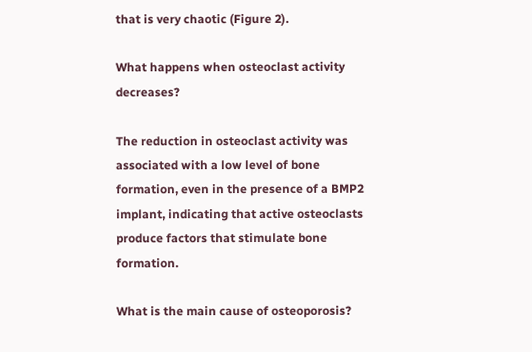that is very chaotic (Figure 2).

What happens when osteoclast activity decreases?

The reduction in osteoclast activity was associated with a low level of bone formation, even in the presence of a BMP2 implant, indicating that active osteoclasts produce factors that stimulate bone formation.

What is the main cause of osteoporosis?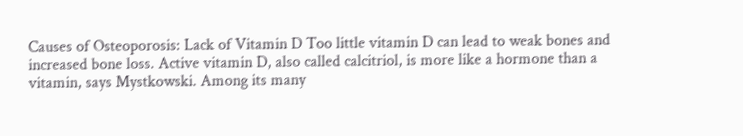Causes of Osteoporosis: Lack of Vitamin D Too little vitamin D can lead to weak bones and increased bone loss. Active vitamin D, also called calcitriol, is more like a hormone than a vitamin, says Mystkowski. Among its many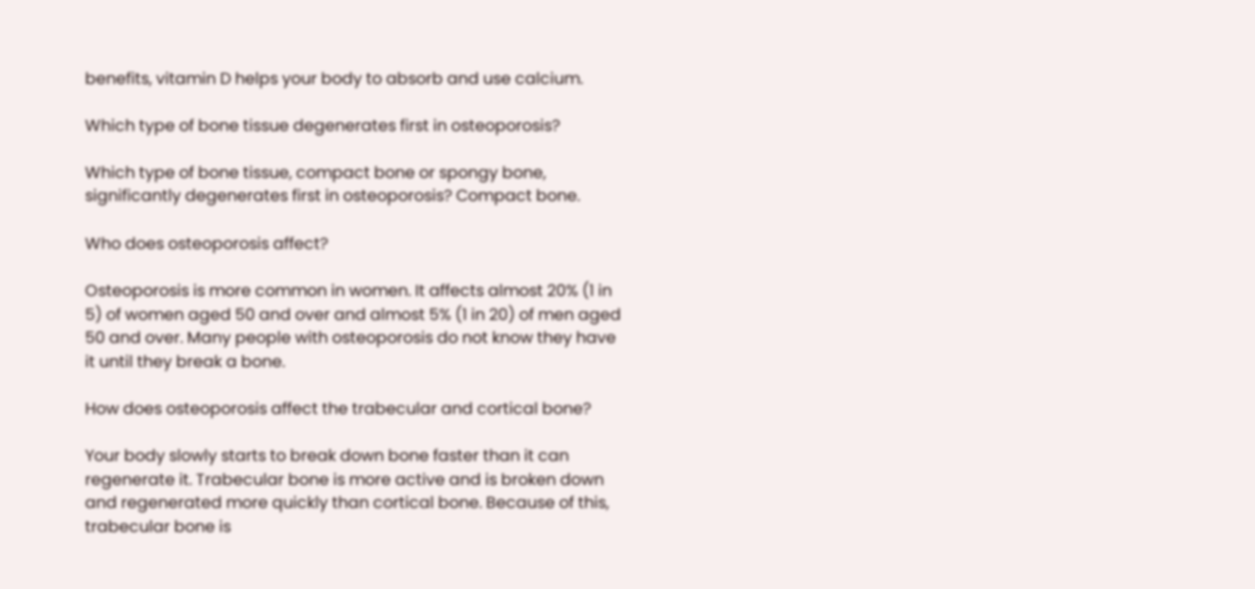benefits, vitamin D helps your body to absorb and use calcium.

Which type of bone tissue degenerates first in osteoporosis?

Which type of bone tissue, compact bone or spongy bone, significantly degenerates first in osteoporosis? Compact bone.

Who does osteoporosis affect?

Osteoporosis is more common in women. It affects almost 20% (1 in 5) of women aged 50 and over and almost 5% (1 in 20) of men aged 50 and over. Many people with osteoporosis do not know they have it until they break a bone.

How does osteoporosis affect the trabecular and cortical bone?

Your body slowly starts to break down bone faster than it can regenerate it. Trabecular bone is more active and is broken down and regenerated more quickly than cortical bone. Because of this, trabecular bone is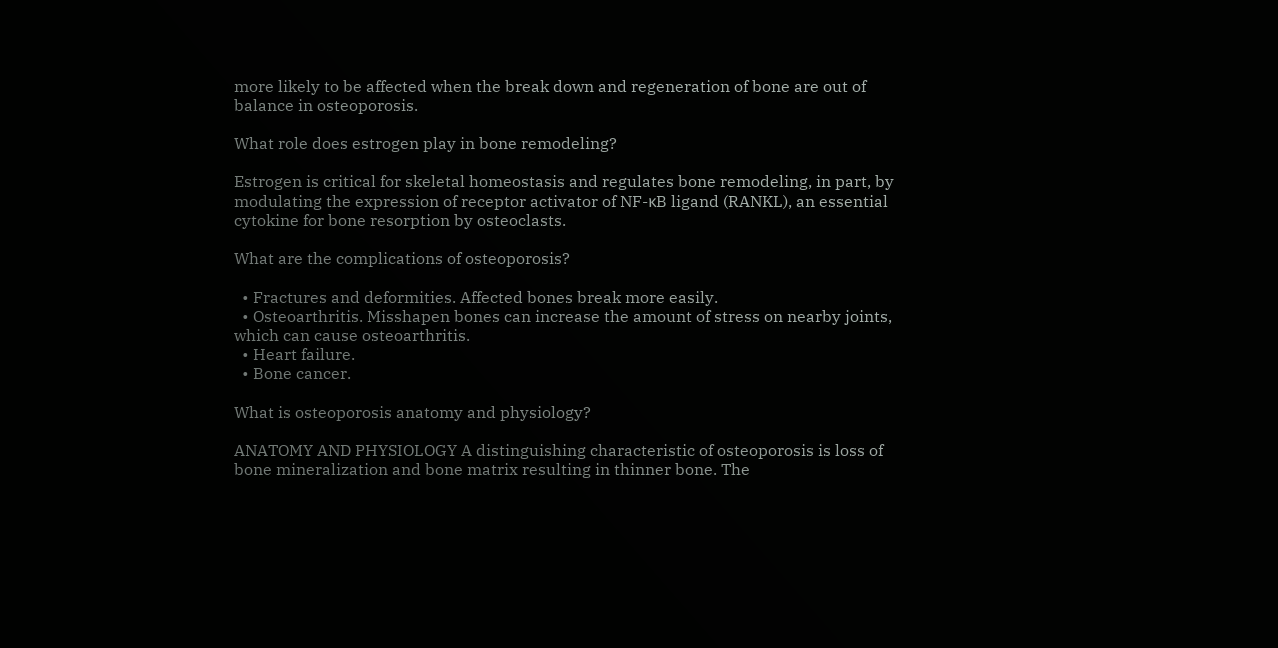more likely to be affected when the break down and regeneration of bone are out of balance in osteoporosis.

What role does estrogen play in bone remodeling?

Estrogen is critical for skeletal homeostasis and regulates bone remodeling, in part, by modulating the expression of receptor activator of NF-κB ligand (RANKL), an essential cytokine for bone resorption by osteoclasts.

What are the complications of osteoporosis?

  • Fractures and deformities. Affected bones break more easily.
  • Osteoarthritis. Misshapen bones can increase the amount of stress on nearby joints, which can cause osteoarthritis.
  • Heart failure.
  • Bone cancer.

What is osteoporosis anatomy and physiology?

ANATOMY AND PHYSIOLOGY A distinguishing characteristic of osteoporosis is loss of bone mineralization and bone matrix resulting in thinner bone. The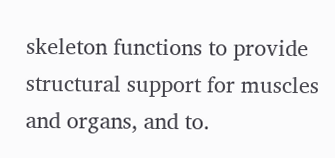skeleton functions to provide structural support for muscles and organs, and to.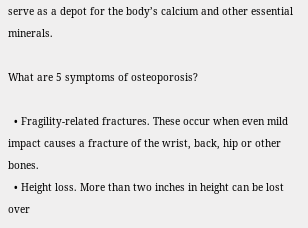serve as a depot for the body’s calcium and other essential minerals.

What are 5 symptoms of osteoporosis?

  • Fragility-related fractures. These occur when even mild impact causes a fracture of the wrist, back, hip or other bones.
  • Height loss. More than two inches in height can be lost over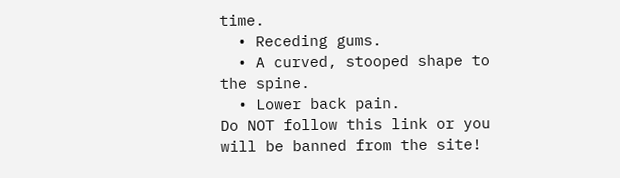time.
  • Receding gums.
  • A curved, stooped shape to the spine.
  • Lower back pain.
Do NOT follow this link or you will be banned from the site!